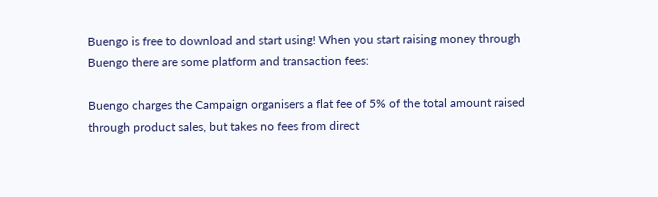Buengo is free to download and start using! When you start raising money through Buengo there are some platform and transaction fees:

Buengo charges the Campaign organisers a flat fee of 5% of the total amount raised through product sales, but takes no fees from direct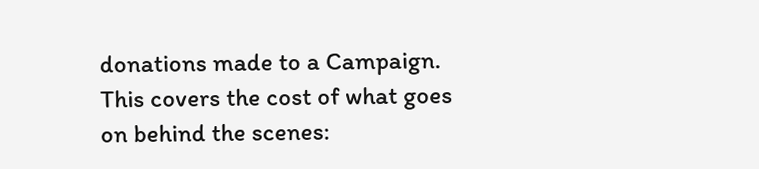donations made to a Campaign. This covers the cost of what goes on behind the scenes: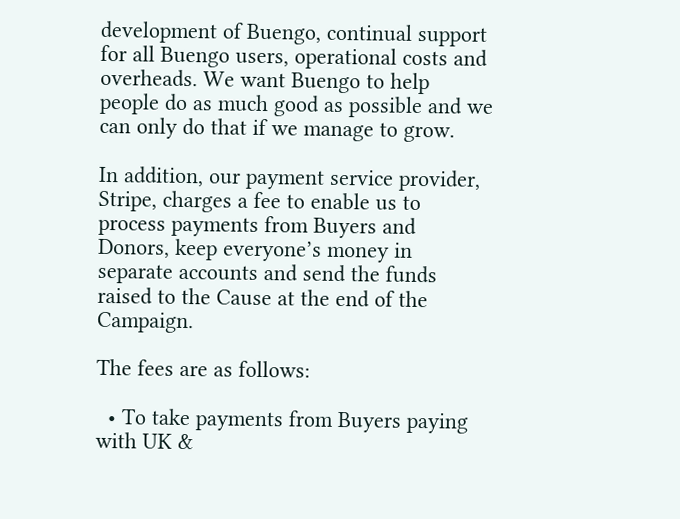development of Buengo, continual support for all Buengo users, operational costs and overheads. We want Buengo to help people do as much good as possible and we can only do that if we manage to grow.

In addition, our payment service provider, Stripe, charges a fee to enable us to process payments from Buyers and Donors, keep everyone’s money in separate accounts and send the funds raised to the Cause at the end of the Campaign.

The fees are as follows:

  • To take payments from Buyers paying with UK &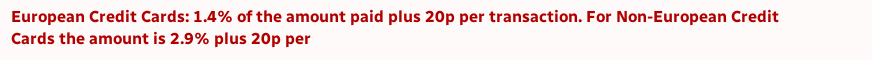European Credit Cards: 1.4% of the amount paid plus 20p per transaction. For Non-European Credit Cards the amount is 2.9% plus 20p per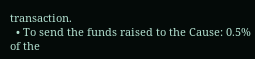transaction.
  • To send the funds raised to the Cause: 0.5% of the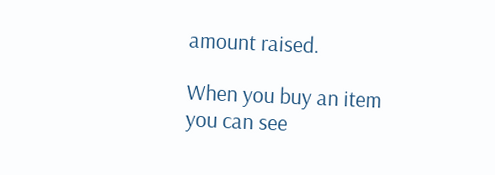amount raised.

When you buy an item you can see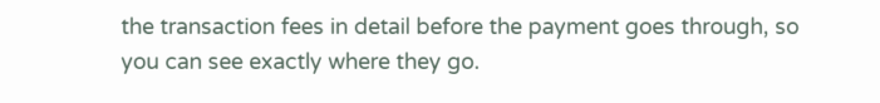the transaction fees in detail before the payment goes through, so you can see exactly where they go.